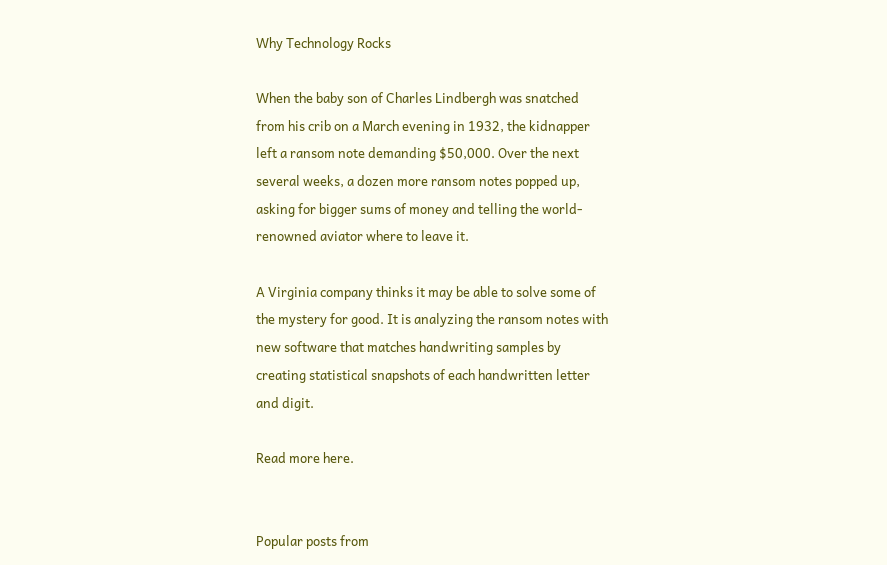Why Technology Rocks

When the baby son of Charles Lindbergh was snatched from his crib on a March evening in 1932, the kidnapper left a ransom note demanding $50,000. Over the next several weeks, a dozen more ransom notes popped up, asking for bigger sums of money and telling the world-renowned aviator where to leave it.

A Virginia company thinks it may be able to solve some of the mystery for good. It is analyzing the ransom notes with new software that matches handwriting samples by creating statistical snapshots of each handwritten letter and digit.

Read more here.


Popular posts from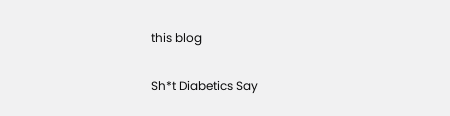this blog

Sh*t Diabetics Say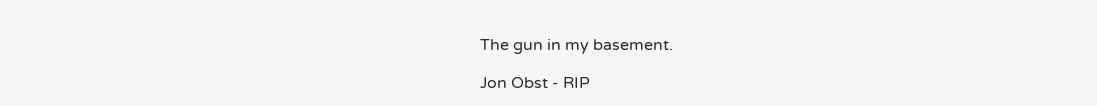The gun in my basement.

Jon Obst - RIP